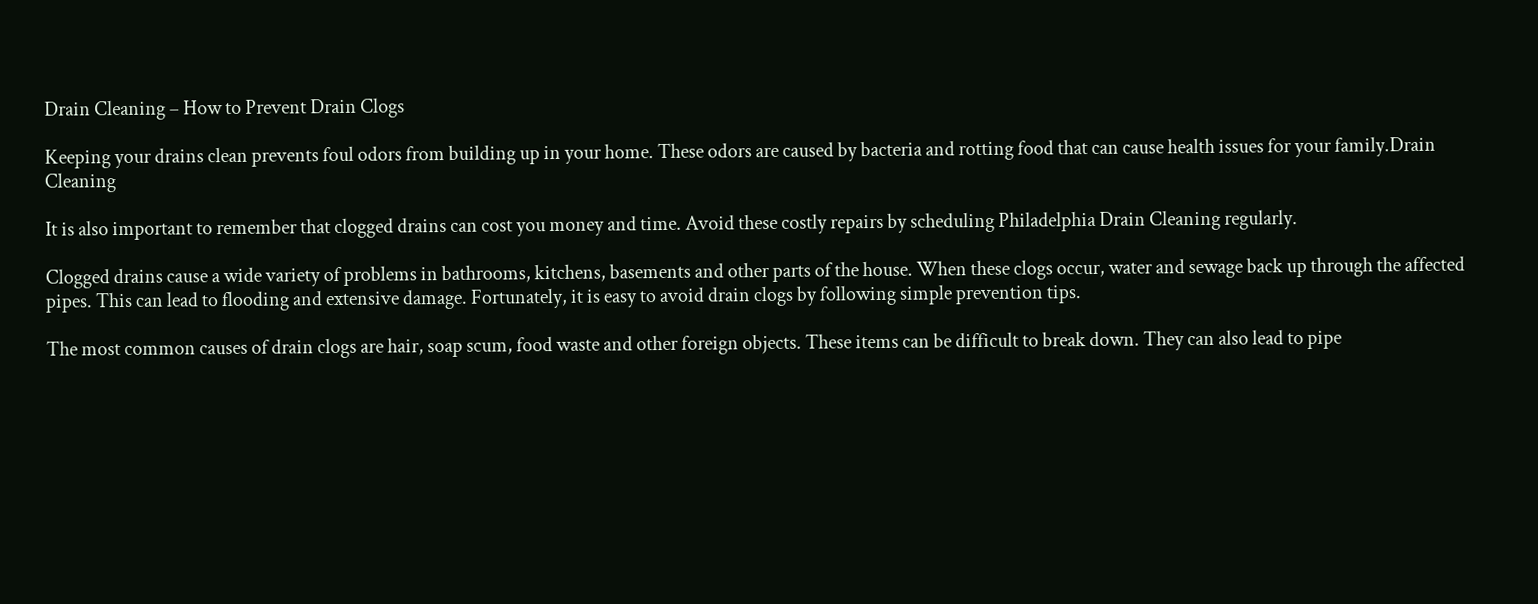Drain Cleaning – How to Prevent Drain Clogs

Keeping your drains clean prevents foul odors from building up in your home. These odors are caused by bacteria and rotting food that can cause health issues for your family.Drain Cleaning

It is also important to remember that clogged drains can cost you money and time. Avoid these costly repairs by scheduling Philadelphia Drain Cleaning regularly.

Clogged drains cause a wide variety of problems in bathrooms, kitchens, basements and other parts of the house. When these clogs occur, water and sewage back up through the affected pipes. This can lead to flooding and extensive damage. Fortunately, it is easy to avoid drain clogs by following simple prevention tips.

The most common causes of drain clogs are hair, soap scum, food waste and other foreign objects. These items can be difficult to break down. They can also lead to pipe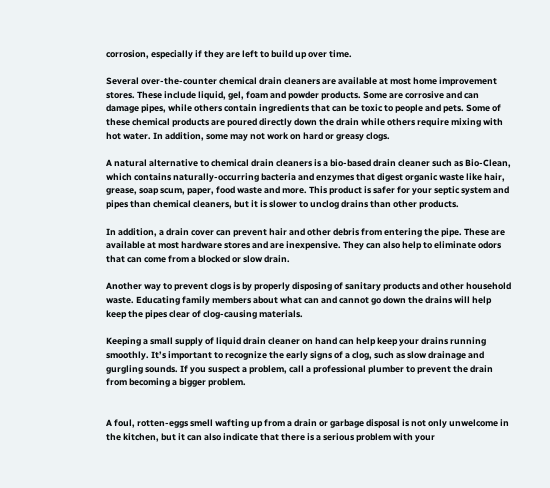corrosion, especially if they are left to build up over time.

Several over-the-counter chemical drain cleaners are available at most home improvement stores. These include liquid, gel, foam and powder products. Some are corrosive and can damage pipes, while others contain ingredients that can be toxic to people and pets. Some of these chemical products are poured directly down the drain while others require mixing with hot water. In addition, some may not work on hard or greasy clogs.

A natural alternative to chemical drain cleaners is a bio-based drain cleaner such as Bio-Clean, which contains naturally-occurring bacteria and enzymes that digest organic waste like hair, grease, soap scum, paper, food waste and more. This product is safer for your septic system and pipes than chemical cleaners, but it is slower to unclog drains than other products.

In addition, a drain cover can prevent hair and other debris from entering the pipe. These are available at most hardware stores and are inexpensive. They can also help to eliminate odors that can come from a blocked or slow drain.

Another way to prevent clogs is by properly disposing of sanitary products and other household waste. Educating family members about what can and cannot go down the drains will help keep the pipes clear of clog-causing materials.

Keeping a small supply of liquid drain cleaner on hand can help keep your drains running smoothly. It’s important to recognize the early signs of a clog, such as slow drainage and gurgling sounds. If you suspect a problem, call a professional plumber to prevent the drain from becoming a bigger problem.


A foul, rotten-eggs smell wafting up from a drain or garbage disposal is not only unwelcome in the kitchen, but it can also indicate that there is a serious problem with your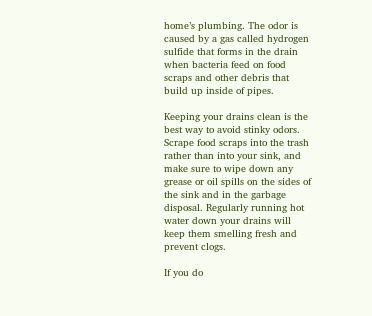home’s plumbing. The odor is caused by a gas called hydrogen sulfide that forms in the drain when bacteria feed on food scraps and other debris that build up inside of pipes.

Keeping your drains clean is the best way to avoid stinky odors. Scrape food scraps into the trash rather than into your sink, and make sure to wipe down any grease or oil spills on the sides of the sink and in the garbage disposal. Regularly running hot water down your drains will keep them smelling fresh and prevent clogs.

If you do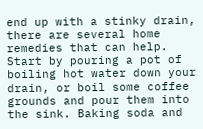end up with a stinky drain, there are several home remedies that can help. Start by pouring a pot of boiling hot water down your drain, or boil some coffee grounds and pour them into the sink. Baking soda and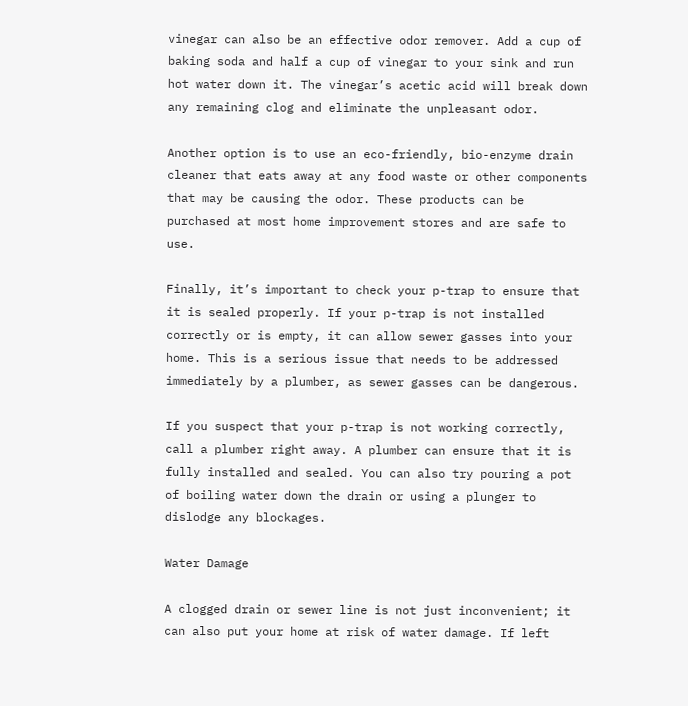vinegar can also be an effective odor remover. Add a cup of baking soda and half a cup of vinegar to your sink and run hot water down it. The vinegar’s acetic acid will break down any remaining clog and eliminate the unpleasant odor.

Another option is to use an eco-friendly, bio-enzyme drain cleaner that eats away at any food waste or other components that may be causing the odor. These products can be purchased at most home improvement stores and are safe to use.

Finally, it’s important to check your p-trap to ensure that it is sealed properly. If your p-trap is not installed correctly or is empty, it can allow sewer gasses into your home. This is a serious issue that needs to be addressed immediately by a plumber, as sewer gasses can be dangerous.

If you suspect that your p-trap is not working correctly, call a plumber right away. A plumber can ensure that it is fully installed and sealed. You can also try pouring a pot of boiling water down the drain or using a plunger to dislodge any blockages.

Water Damage

A clogged drain or sewer line is not just inconvenient; it can also put your home at risk of water damage. If left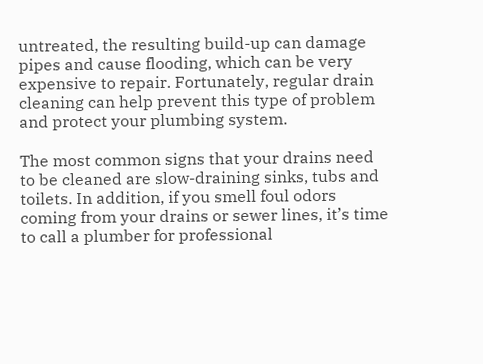untreated, the resulting build-up can damage pipes and cause flooding, which can be very expensive to repair. Fortunately, regular drain cleaning can help prevent this type of problem and protect your plumbing system.

The most common signs that your drains need to be cleaned are slow-draining sinks, tubs and toilets. In addition, if you smell foul odors coming from your drains or sewer lines, it’s time to call a plumber for professional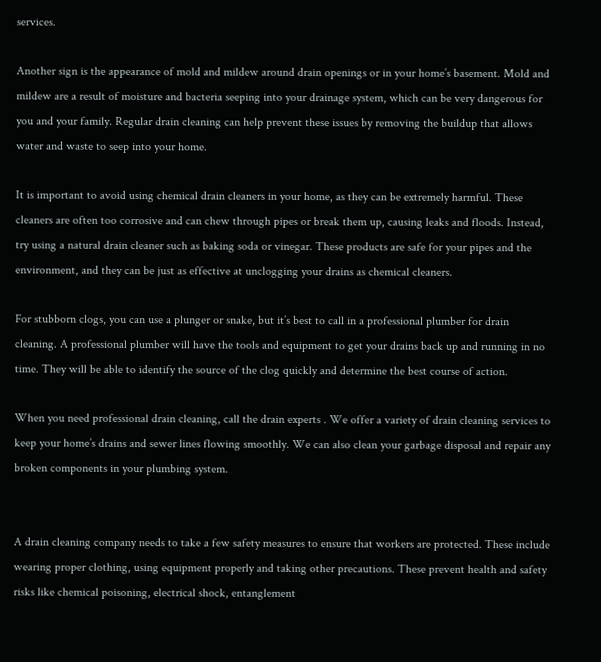services.

Another sign is the appearance of mold and mildew around drain openings or in your home’s basement. Mold and mildew are a result of moisture and bacteria seeping into your drainage system, which can be very dangerous for you and your family. Regular drain cleaning can help prevent these issues by removing the buildup that allows water and waste to seep into your home.

It is important to avoid using chemical drain cleaners in your home, as they can be extremely harmful. These cleaners are often too corrosive and can chew through pipes or break them up, causing leaks and floods. Instead, try using a natural drain cleaner such as baking soda or vinegar. These products are safe for your pipes and the environment, and they can be just as effective at unclogging your drains as chemical cleaners.

For stubborn clogs, you can use a plunger or snake, but it’s best to call in a professional plumber for drain cleaning. A professional plumber will have the tools and equipment to get your drains back up and running in no time. They will be able to identify the source of the clog quickly and determine the best course of action.

When you need professional drain cleaning, call the drain experts . We offer a variety of drain cleaning services to keep your home’s drains and sewer lines flowing smoothly. We can also clean your garbage disposal and repair any broken components in your plumbing system.


A drain cleaning company needs to take a few safety measures to ensure that workers are protected. These include wearing proper clothing, using equipment properly and taking other precautions. These prevent health and safety risks like chemical poisoning, electrical shock, entanglement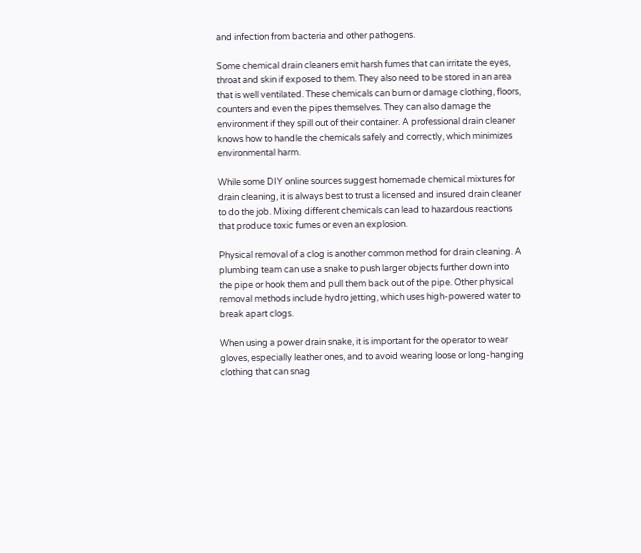and infection from bacteria and other pathogens.

Some chemical drain cleaners emit harsh fumes that can irritate the eyes, throat and skin if exposed to them. They also need to be stored in an area that is well ventilated. These chemicals can burn or damage clothing, floors, counters and even the pipes themselves. They can also damage the environment if they spill out of their container. A professional drain cleaner knows how to handle the chemicals safely and correctly, which minimizes environmental harm.

While some DIY online sources suggest homemade chemical mixtures for drain cleaning, it is always best to trust a licensed and insured drain cleaner to do the job. Mixing different chemicals can lead to hazardous reactions that produce toxic fumes or even an explosion.

Physical removal of a clog is another common method for drain cleaning. A plumbing team can use a snake to push larger objects further down into the pipe or hook them and pull them back out of the pipe. Other physical removal methods include hydro jetting, which uses high-powered water to break apart clogs.

When using a power drain snake, it is important for the operator to wear gloves, especially leather ones, and to avoid wearing loose or long-hanging clothing that can snag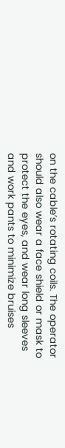on the cable’s rotating coils. The operator should also wear a face shield or mask to protect the eyes, and wear long sleeves and work pants to minimize bruises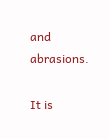and abrasions.

It is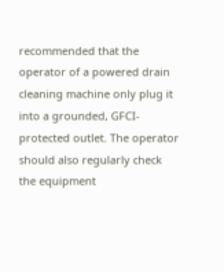recommended that the operator of a powered drain cleaning machine only plug it into a grounded, GFCI-protected outlet. The operator should also regularly check the equipment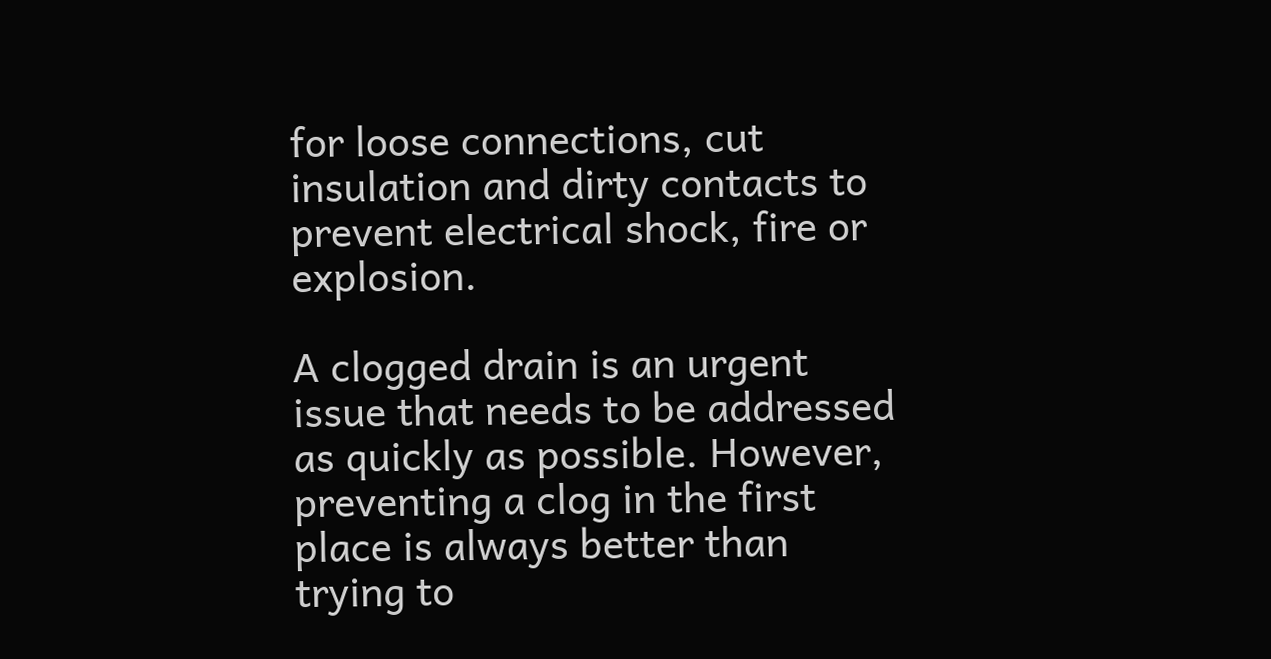for loose connections, cut insulation and dirty contacts to prevent electrical shock, fire or explosion.

A clogged drain is an urgent issue that needs to be addressed as quickly as possible. However, preventing a clog in the first place is always better than trying to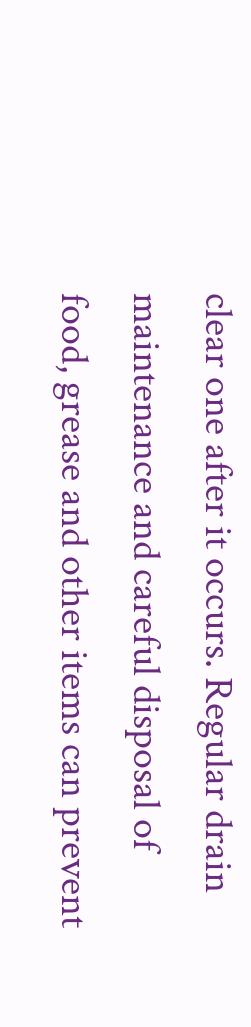clear one after it occurs. Regular drain maintenance and careful disposal of food, grease and other items can prevent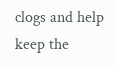clogs and help keep the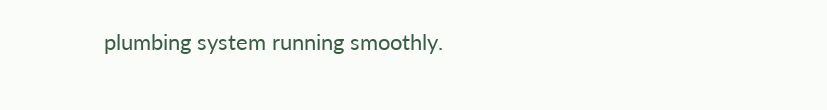plumbing system running smoothly.